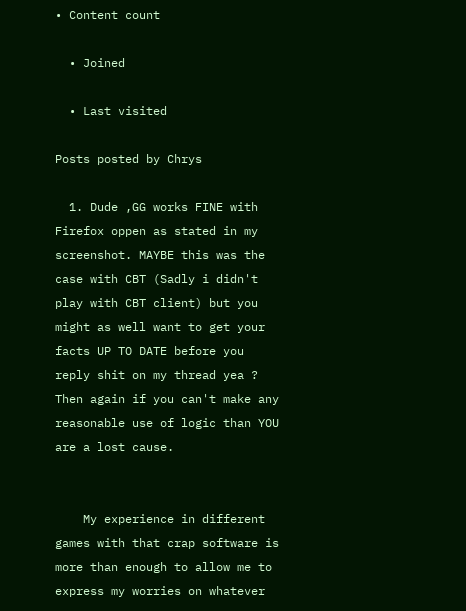• Content count

  • Joined

  • Last visited

Posts posted by Chrys

  1. Dude ,GG works FINE with Firefox oppen as stated in my screenshot. MAYBE this was the case with CBT (Sadly i didn't play with CBT client) but you might as well want to get your facts UP TO DATE before you reply shit on my thread yea ? Then again if you can't make any reasonable use of logic than YOU are a lost cause.


    My experience in different games with that crap software is more than enough to allow me to express my worries on whatever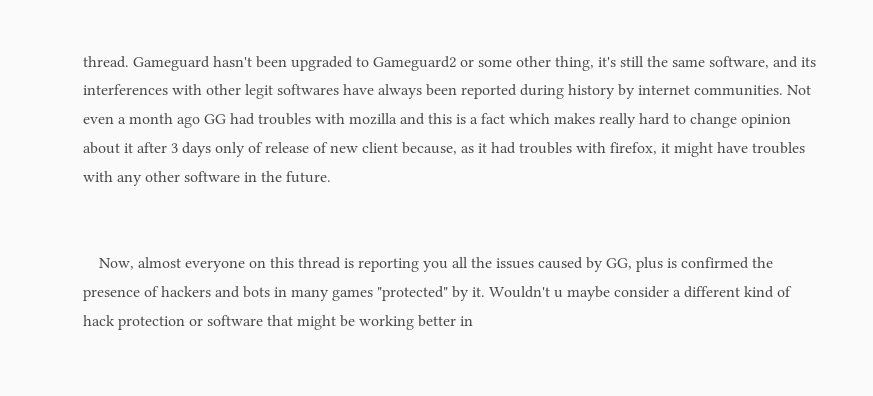thread. Gameguard hasn't been upgraded to Gameguard2 or some other thing, it's still the same software, and its interferences with other legit softwares have always been reported during history by internet communities. Not even a month ago GG had troubles with mozilla and this is a fact which makes really hard to change opinion about it after 3 days only of release of new client because, as it had troubles with firefox, it might have troubles with any other software in the future.


    Now, almost everyone on this thread is reporting you all the issues caused by GG, plus is confirmed the presence of hackers and bots in many games "protected" by it. Wouldn't u maybe consider a different kind of hack protection or software that might be working better in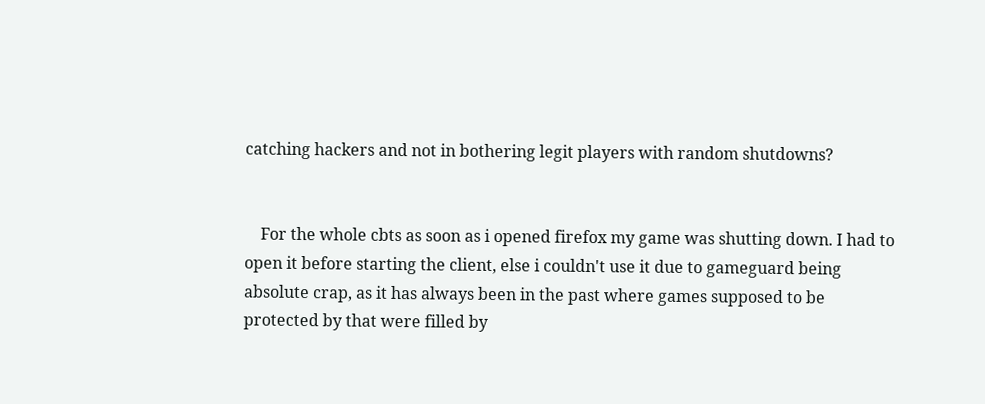catching hackers and not in bothering legit players with random shutdowns?


    For the whole cbts as soon as i opened firefox my game was shutting down. I had to open it before starting the client, else i couldn't use it due to gameguard being absolute crap, as it has always been in the past where games supposed to be protected by that were filled by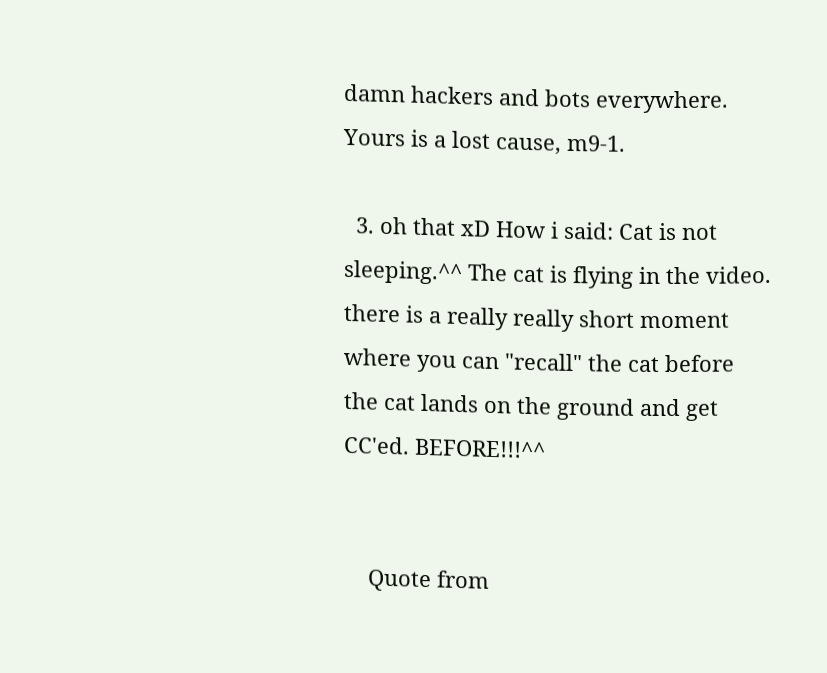damn hackers and bots everywhere. Yours is a lost cause, m9-1.

  3. oh that xD How i said: Cat is not sleeping.^^ The cat is flying in the video. there is a really really short moment where you can "recall" the cat before the cat lands on the ground and get CC'ed. BEFORE!!!^^


    Quote from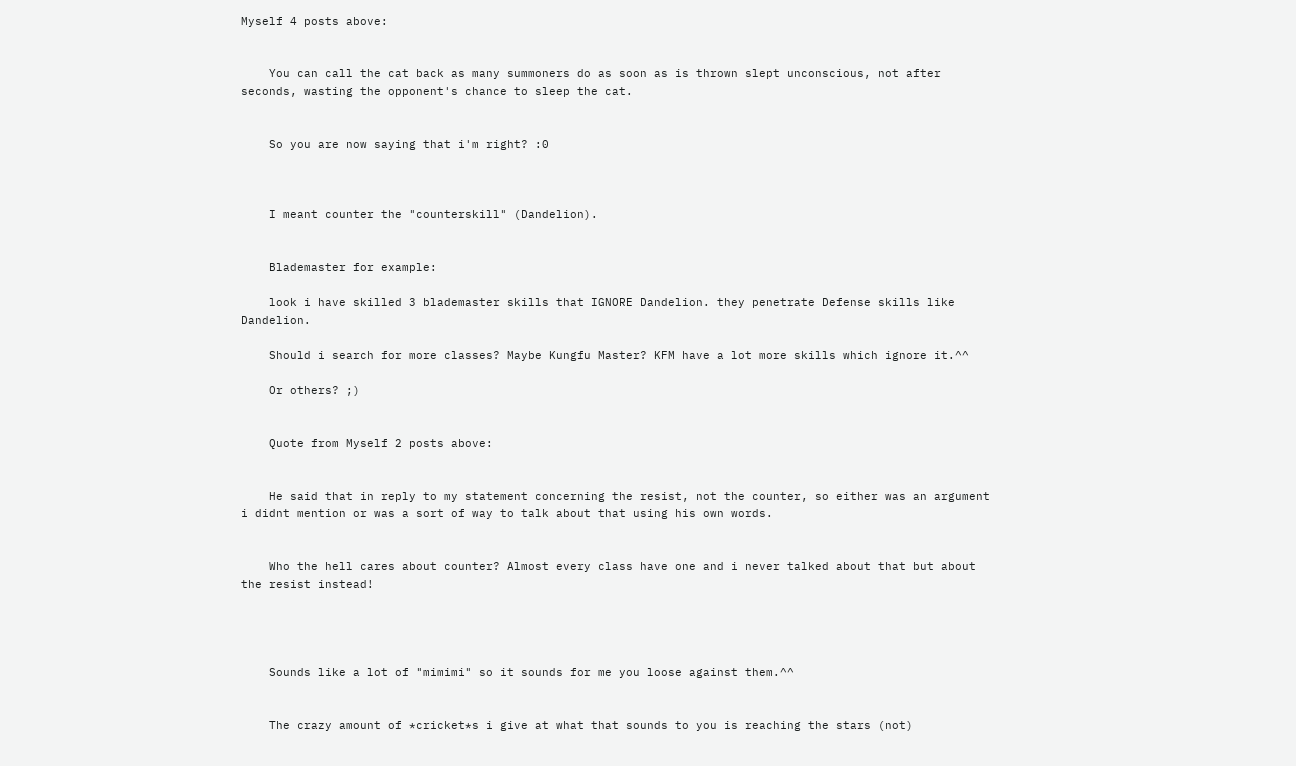Myself 4 posts above:


    You can call the cat back as many summoners do as soon as is thrown slept unconscious, not after seconds, wasting the opponent's chance to sleep the cat.


    So you are now saying that i'm right? :0



    I meant counter the "counterskill" (Dandelion).


    Blademaster for example:

    look i have skilled 3 blademaster skills that IGNORE Dandelion. they penetrate Defense skills like Dandelion.

    Should i search for more classes? Maybe Kungfu Master? KFM have a lot more skills which ignore it.^^

    Or others? ;)


    Quote from Myself 2 posts above:


    He said that in reply to my statement concerning the resist, not the counter, so either was an argument i didnt mention or was a sort of way to talk about that using his own words.


    Who the hell cares about counter? Almost every class have one and i never talked about that but about the resist instead!




    Sounds like a lot of "mimimi" so it sounds for me you loose against them.^^


    The crazy amount of *cricket*s i give at what that sounds to you is reaching the stars (not)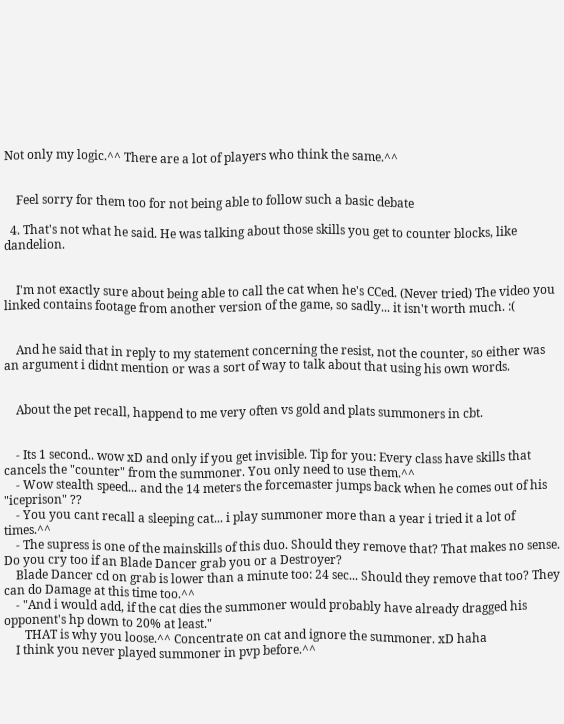Not only my logic.^^ There are a lot of players who think the same.^^


    Feel sorry for them too for not being able to follow such a basic debate

  4. That's not what he said. He was talking about those skills you get to counter blocks, like dandelion.


    I'm not exactly sure about being able to call the cat when he's CCed. (Never tried) The video you linked contains footage from another version of the game, so sadly... it isn't worth much. :(


    And he said that in reply to my statement concerning the resist, not the counter, so either was an argument i didnt mention or was a sort of way to talk about that using his own words.


    About the pet recall, happend to me very often vs gold and plats summoners in cbt.


    - Its 1 second.. wow xD and only if you get invisible. Tip for you: Every class have skills that cancels the "counter" from the summoner. You only need to use them.^^
    - Wow stealth speed... and the 14 meters the forcemaster jumps back when he comes out of his "iceprison" ??
    - You you cant recall a sleeping cat... i play summoner more than a year i tried it a lot of times.^^
    - The supress is one of the mainskills of this duo. Should they remove that? That makes no sense. Do you cry too if an Blade Dancer grab you or a Destroyer?
    Blade Dancer cd on grab is lower than a minute too: 24 sec... Should they remove that too? They can do Damage at this time too.^^
    - "And i would add, if the cat dies the summoner would probably have already dragged his opponent's hp down to 20% at least."
       THAT is why you loose.^^ Concentrate on cat and ignore the summoner. xD haha
    I think you never played summoner in pvp before.^^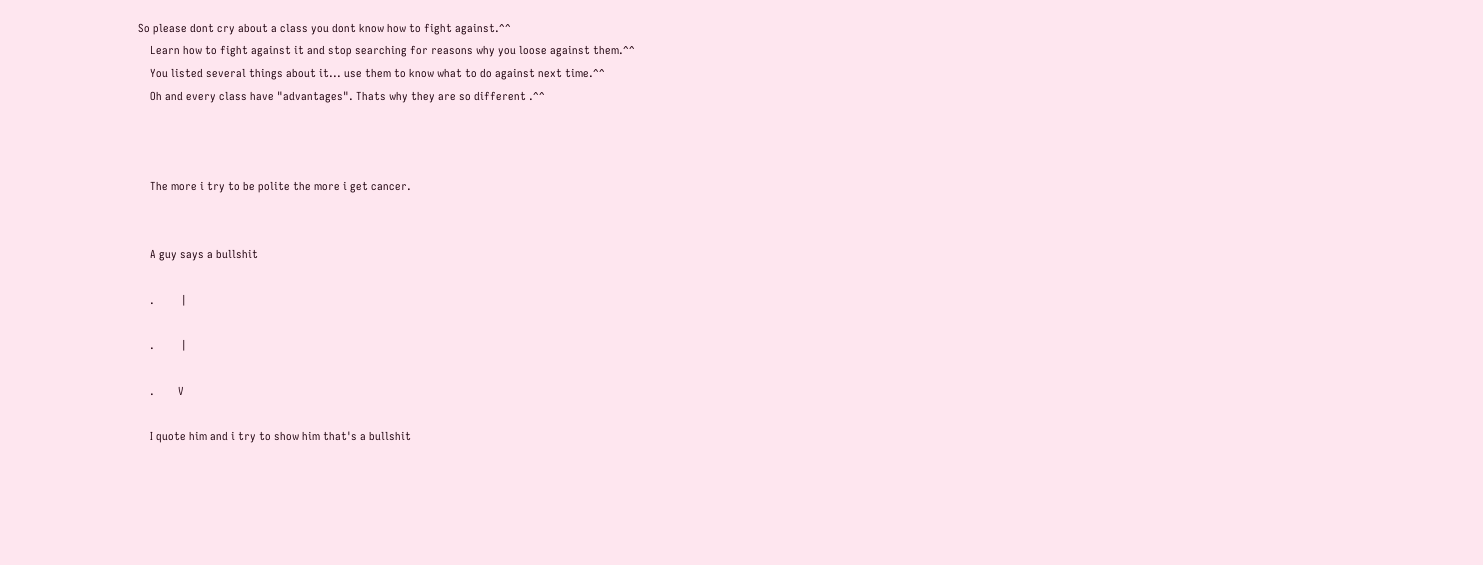So please dont cry about a class you dont know how to fight against.^^
    Learn how to fight against it and stop searching for reasons why you loose against them.^^
    You listed several things about it... use them to know what to do against next time.^^
    Oh and every class have "advantages". Thats why they are so different .^^



    The more i try to be polite the more i get cancer.


    A guy says a bullshit

    .         |

    .         |

    .        V

    I quote him and i try to show him that's a bullshit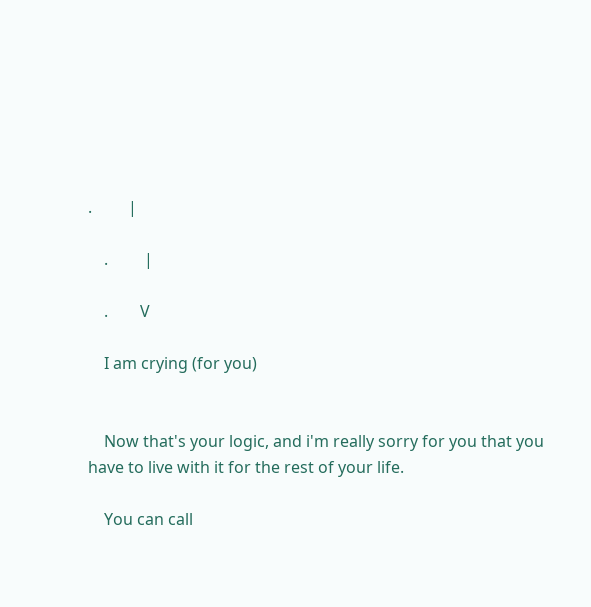.         |

    .         |

    .        V

    I am crying (for you)


    Now that's your logic, and i'm really sorry for you that you have to live with it for the rest of your life.

    You can call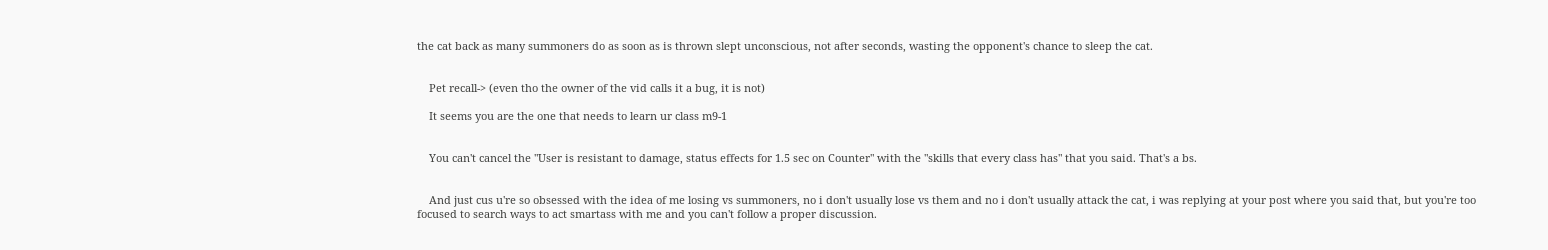the cat back as many summoners do as soon as is thrown slept unconscious, not after seconds, wasting the opponent's chance to sleep the cat.


    Pet recall-> (even tho the owner of the vid calls it a bug, it is not)

    It seems you are the one that needs to learn ur class m9-1


    You can't cancel the "User is resistant to damage, status effects for 1.5 sec on Counter" with the "skills that every class has" that you said. That's a bs.


    And just cus u're so obsessed with the idea of me losing vs summoners, no i don't usually lose vs them and no i don't usually attack the cat, i was replying at your post where you said that, but you're too focused to search ways to act smartass with me and you can't follow a proper discussion.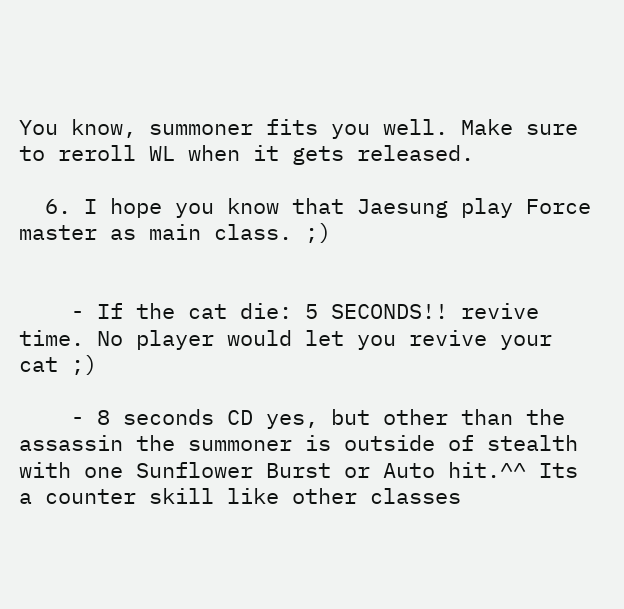You know, summoner fits you well. Make sure to reroll WL when it gets released.

  6. I hope you know that Jaesung play Force master as main class. ;)


    - If the cat die: 5 SECONDS!! revive time. No player would let you revive your cat ;)

    - 8 seconds CD yes, but other than the assassin the summoner is outside of stealth with one Sunflower Burst or Auto hit.^^ Its a counter skill like other classes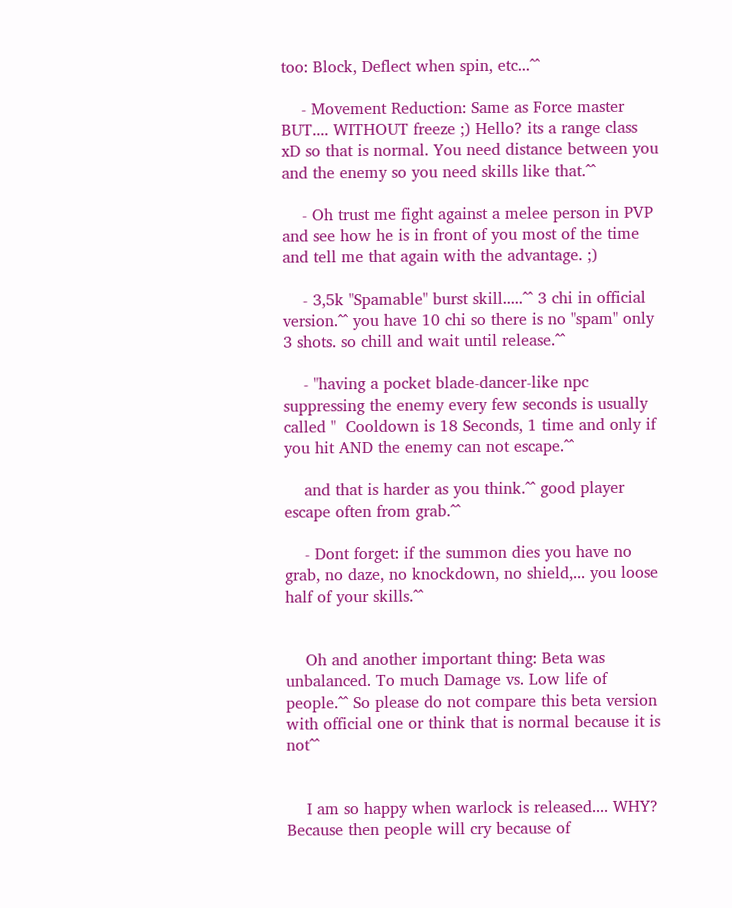too: Block, Deflect when spin, etc...^^

    - Movement Reduction: Same as Force master BUT.... WITHOUT freeze ;) Hello? its a range class xD so that is normal. You need distance between you and the enemy so you need skills like that.^^

    - Oh trust me fight against a melee person in PVP and see how he is in front of you most of the time and tell me that again with the advantage. ;)

    - 3,5k "Spamable" burst skill.....^^ 3 chi in official version.^^ you have 10 chi so there is no "spam" only 3 shots. so chill and wait until release.^^

    - "having a pocket blade-dancer-like npc suppressing the enemy every few seconds is usually called "  Cooldown is 18 Seconds, 1 time and only if you hit AND the enemy can not escape.^^

    and that is harder as you think.^^ good player escape often from grab.^^

    - Dont forget: if the summon dies you have no grab, no daze, no knockdown, no shield,... you loose half of your skills.^^


    Oh and another important thing: Beta was unbalanced. To much Damage vs. Low life of people.^^ So please do not compare this beta version with official one or think that is normal because it is not^^


    I am so happy when warlock is released.... WHY? Because then people will cry because of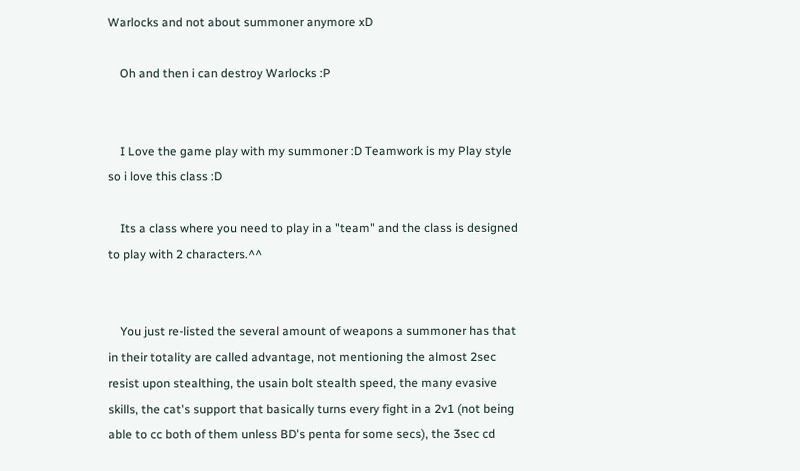Warlocks and not about summoner anymore xD

    Oh and then i can destroy Warlocks :P


    I Love the game play with my summoner :D Teamwork is my Play style so i love this class :D

    Its a class where you need to play in a "team" and the class is designed to play with 2 characters.^^


    You just re-listed the several amount of weapons a summoner has that in their totality are called advantage, not mentioning the almost 2sec resist upon stealthing, the usain bolt stealth speed, the many evasive skills, the cat's support that basically turns every fight in a 2v1 (not being able to cc both of them unless BD's penta for some secs), the 3sec cd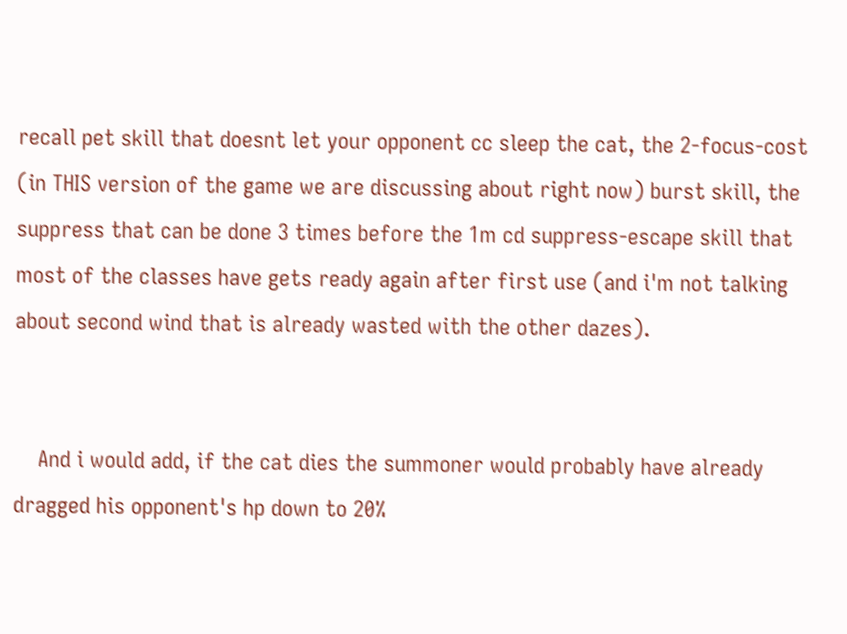recall pet skill that doesnt let your opponent cc sleep the cat, the 2-focus-cost (in THIS version of the game we are discussing about right now) burst skill, the suppress that can be done 3 times before the 1m cd suppress-escape skill that most of the classes have gets ready again after first use (and i'm not talking about second wind that is already wasted with the other dazes).


    And i would add, if the cat dies the summoner would probably have already dragged his opponent's hp down to 20%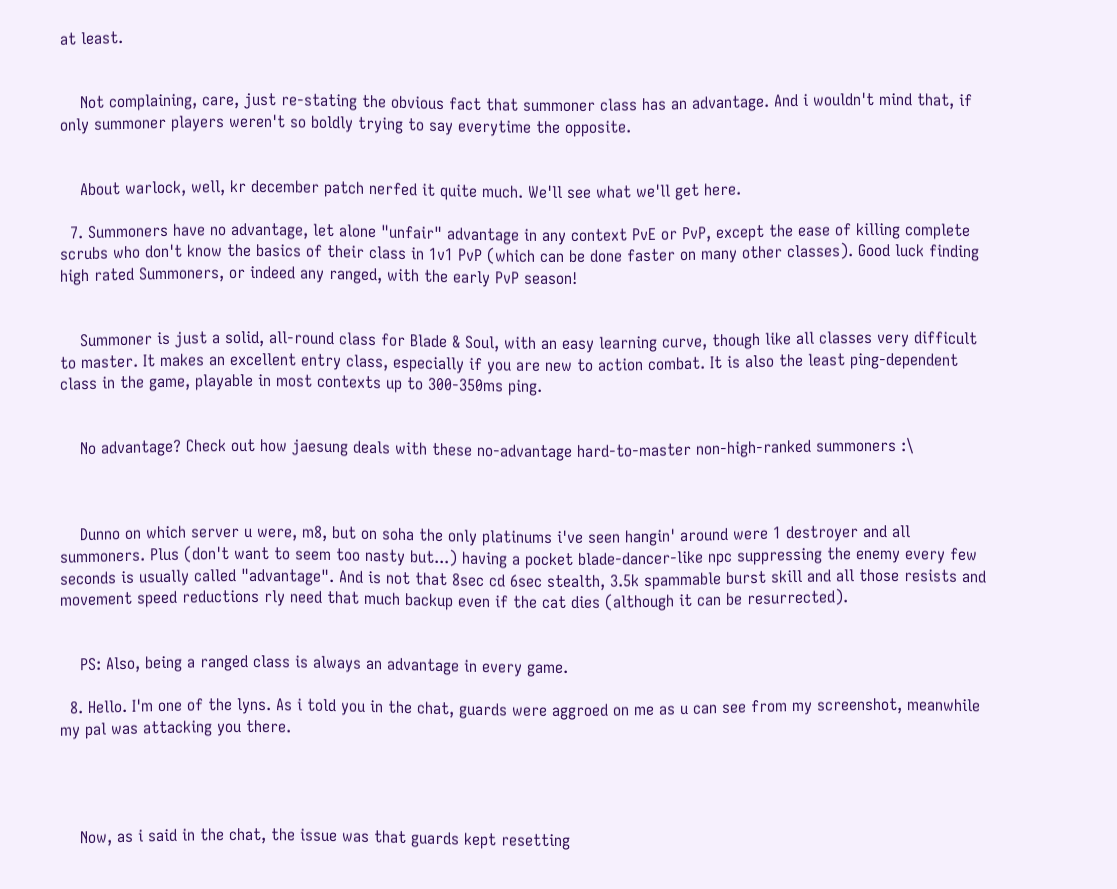at least.


    Not complaining, care, just re-stating the obvious fact that summoner class has an advantage. And i wouldn't mind that, if only summoner players weren't so boldly trying to say everytime the opposite.


    About warlock, well, kr december patch nerfed it quite much. We'll see what we'll get here.

  7. Summoners have no advantage, let alone "unfair" advantage in any context PvE or PvP, except the ease of killing complete scrubs who don't know the basics of their class in 1v1 PvP (which can be done faster on many other classes). Good luck finding high rated Summoners, or indeed any ranged, with the early PvP season!


    Summoner is just a solid, all-round class for Blade & Soul, with an easy learning curve, though like all classes very difficult to master. It makes an excellent entry class, especially if you are new to action combat. It is also the least ping-dependent class in the game, playable in most contexts up to 300-350ms ping.


    No advantage? Check out how jaesung deals with these no-advantage hard-to-master non-high-ranked summoners :\



    Dunno on which server u were, m8, but on soha the only platinums i've seen hangin' around were 1 destroyer and all summoners. Plus (don't want to seem too nasty but...) having a pocket blade-dancer-like npc suppressing the enemy every few seconds is usually called "advantage". And is not that 8sec cd 6sec stealth, 3.5k spammable burst skill and all those resists and movement speed reductions rly need that much backup even if the cat dies (although it can be resurrected).


    PS: Also, being a ranged class is always an advantage in every game.

  8. Hello. I'm one of the lyns. As i told you in the chat, guards were aggroed on me as u can see from my screenshot, meanwhile my pal was attacking you there.




    Now, as i said in the chat, the issue was that guards kept resetting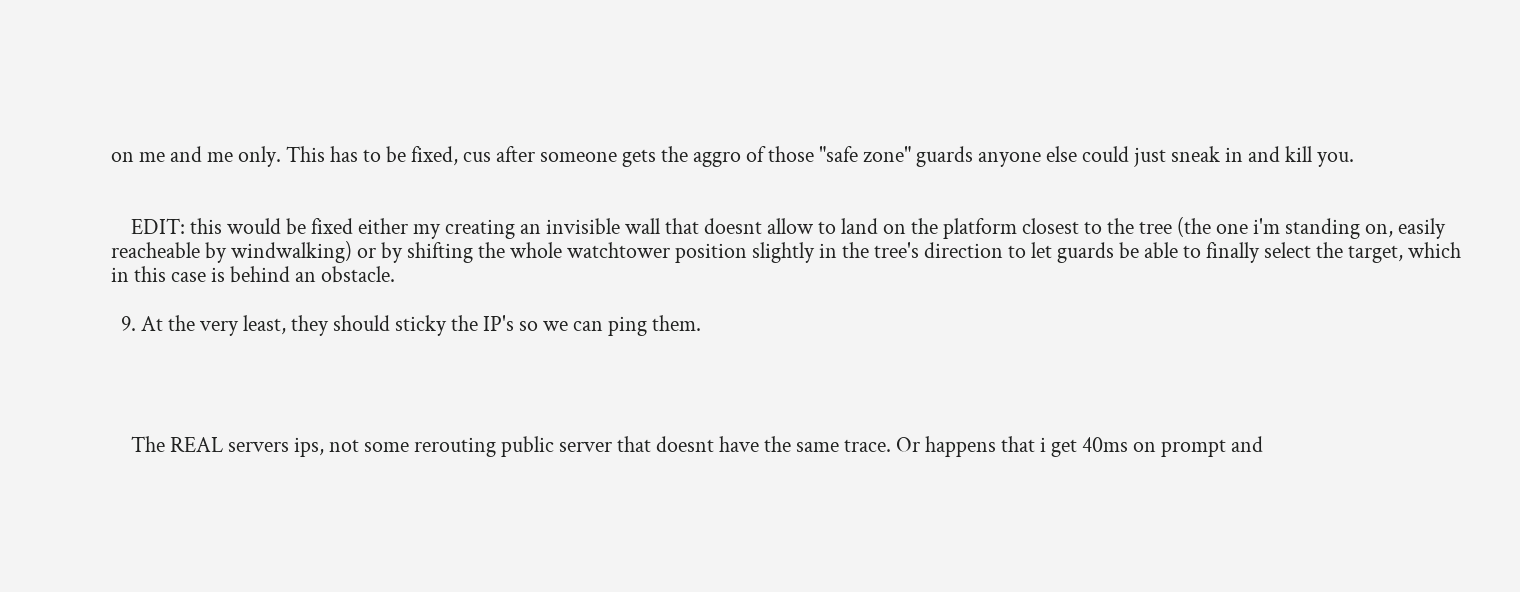on me and me only. This has to be fixed, cus after someone gets the aggro of those "safe zone" guards anyone else could just sneak in and kill you.


    EDIT: this would be fixed either my creating an invisible wall that doesnt allow to land on the platform closest to the tree (the one i'm standing on, easily reacheable by windwalking) or by shifting the whole watchtower position slightly in the tree's direction to let guards be able to finally select the target, which in this case is behind an obstacle.

  9. At the very least, they should sticky the IP's so we can ping them.




    The REAL servers ips, not some rerouting public server that doesnt have the same trace. Or happens that i get 40ms on prompt and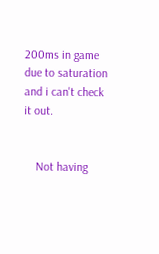200ms in game due to saturation and i can't check it out.


    Not having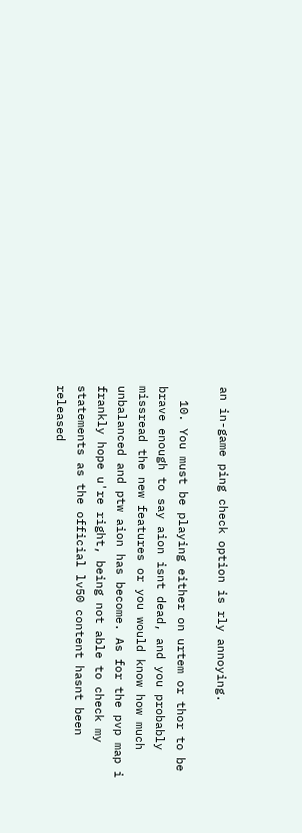an in-game ping check option is rly annoying.

  10. You must be playing either on urtem or thor to be brave enough to say aion isnt dead, and you probably missread the new features or you would know how much unbalanced and ptw aion has become. As for the pvp map i frankly hope u're right, being not able to check my statements as the official lv50 content hasnt been released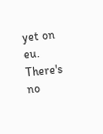yet on eu. There's no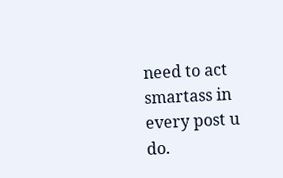need to act smartass in every post u do.